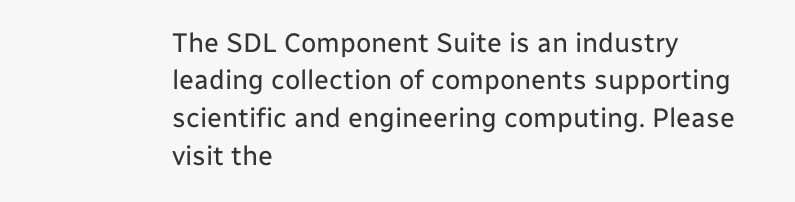The SDL Component Suite is an industry leading collection of components supporting scientific and engineering computing. Please visit the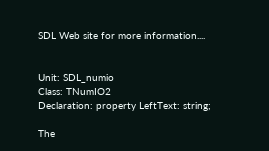SDL Web site for more information....


Unit: SDL_numio
Class: TNumIO2
Declaration: property LeftText: string;

The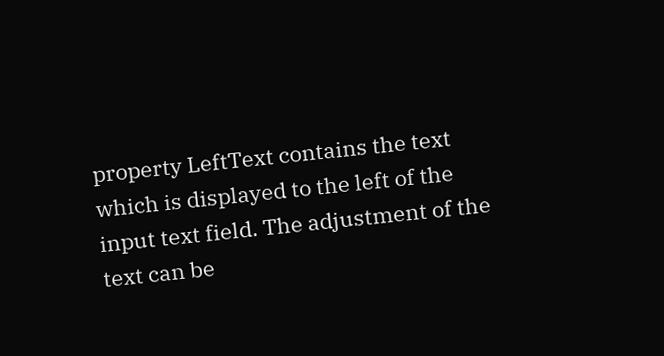property LeftText contains the text which is displayed to the left of the input text field. The adjustment of the text can be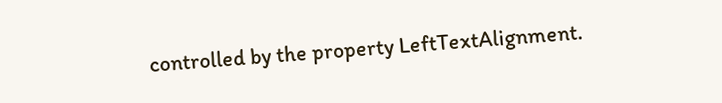controlled by the property LeftTextAlignment.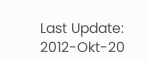Last Update: 2012-Okt-20